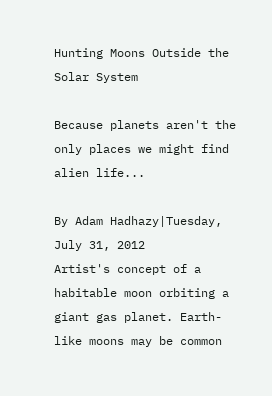Hunting Moons Outside the Solar System

Because planets aren't the only places we might find alien life...

By Adam Hadhazy|Tuesday, July 31, 2012
Artist's concept of a habitable moon orbiting a giant gas planet. Earth-like moons may be common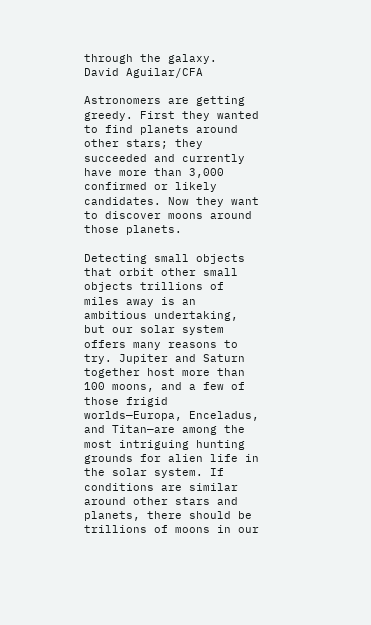through the galaxy.
David Aguilar/CFA

Astronomers are getting greedy. First they wanted to find planets around other stars; they succeeded and currently have more than 3,000 confirmed or likely candidates. Now they want to discover moons around those planets.

Detecting small objects that orbit other small objects trillions of miles away is an ambitious undertaking, but our solar system offers many reasons to try. Jupiter and Saturn together host more than 100 moons, and a few of those frigid worlds—Europa, Enceladus, and Titan—are among the most intriguing hunting grounds for alien life in the solar system. If conditions are similar around other stars and planets, there should be trillions of moons in our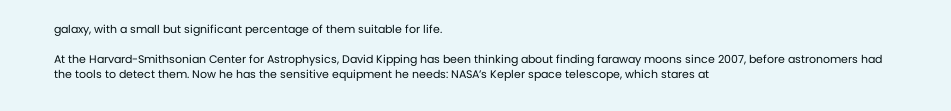galaxy, with a small but significant percentage of them suitable for life.

At the Harvard-Smithsonian Center for Astrophysics, David Kipping has been thinking about finding faraway moons since 2007, before astronomers had the tools to detect them. Now he has the sensitive equipment he needs: NASA’s Kepler space telescope, which stares at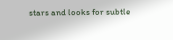stars and looks for subtle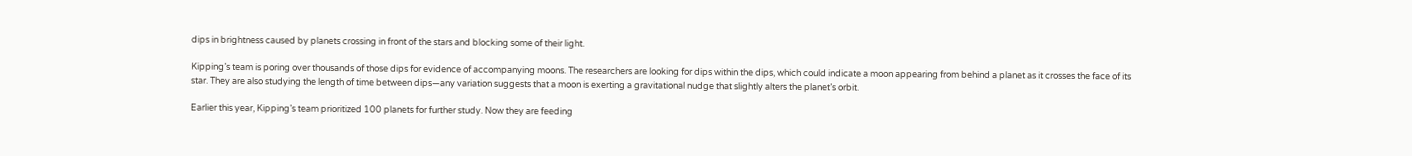dips in brightness caused by planets crossing in front of the stars and blocking some of their light.

Kipping’s team is poring over thousands of those dips for evidence of accompanying moons. The researchers are looking for dips within the dips, which could indicate a moon appearing from behind a planet as it crosses the face of its star. They are also studying the length of time between dips—any variation suggests that a moon is exerting a gravitational nudge that slightly alters the planet’s orbit.

Earlier this year, Kipping’s team prioritized 100 planets for further study. Now they are feeding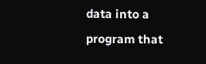data into a program that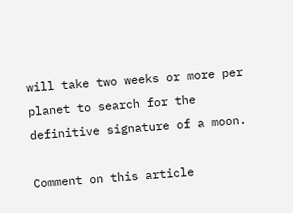will take two weeks or more per planet to search for the
definitive signature of a moon.

Comment on this article